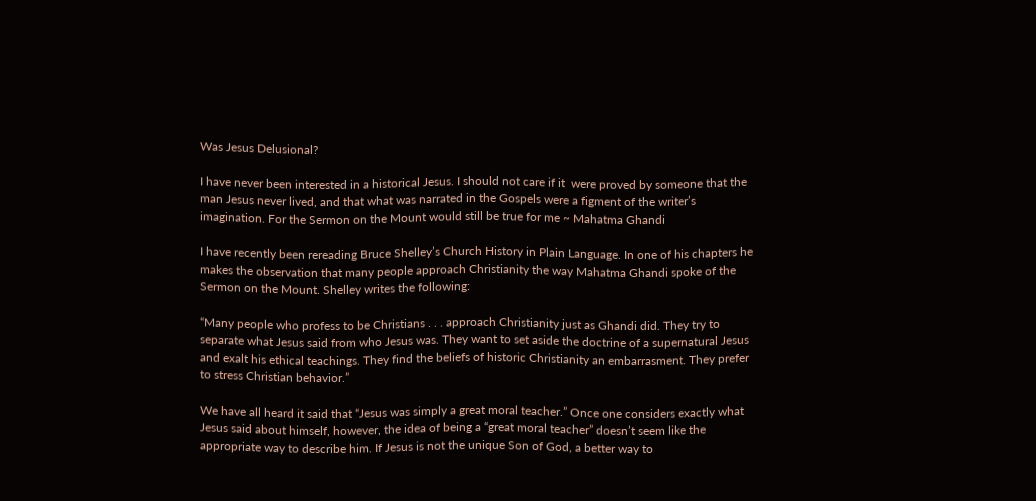Was Jesus Delusional?

I have never been interested in a historical Jesus. I should not care if it  were proved by someone that the man Jesus never lived, and that what was narrated in the Gospels were a figment of the writer’s imagination. For the Sermon on the Mount would still be true for me ~ Mahatma Ghandi

I have recently been rereading Bruce Shelley’s Church History in Plain Language. In one of his chapters he makes the observation that many people approach Christianity the way Mahatma Ghandi spoke of the Sermon on the Mount. Shelley writes the following:

“Many people who profess to be Christians . . . approach Christianity just as Ghandi did. They try to separate what Jesus said from who Jesus was. They want to set aside the doctrine of a supernatural Jesus and exalt his ethical teachings. They find the beliefs of historic Christianity an embarrasment. They prefer to stress Christian behavior.”

We have all heard it said that “Jesus was simply a great moral teacher.” Once one considers exactly what Jesus said about himself, however, the idea of being a “great moral teacher” doesn’t seem like the appropriate way to describe him. If Jesus is not the unique Son of God, a better way to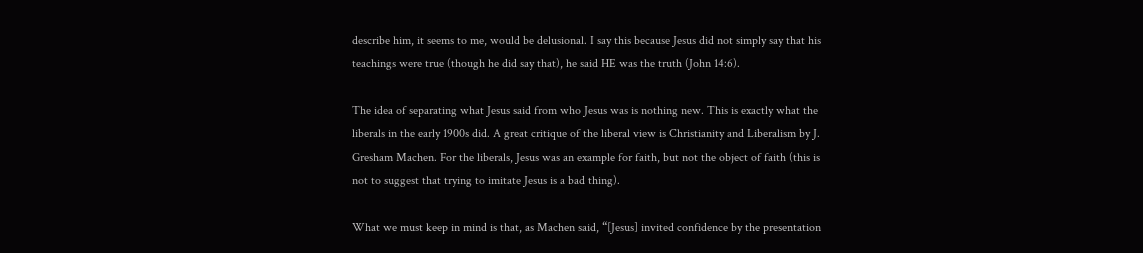describe him, it seems to me, would be delusional. I say this because Jesus did not simply say that his teachings were true (though he did say that), he said HE was the truth (John 14:6).

The idea of separating what Jesus said from who Jesus was is nothing new. This is exactly what the liberals in the early 1900s did. A great critique of the liberal view is Christianity and Liberalism by J. Gresham Machen. For the liberals, Jesus was an example for faith, but not the object of faith (this is not to suggest that trying to imitate Jesus is a bad thing).

What we must keep in mind is that, as Machen said, “[Jesus] invited confidence by the presentation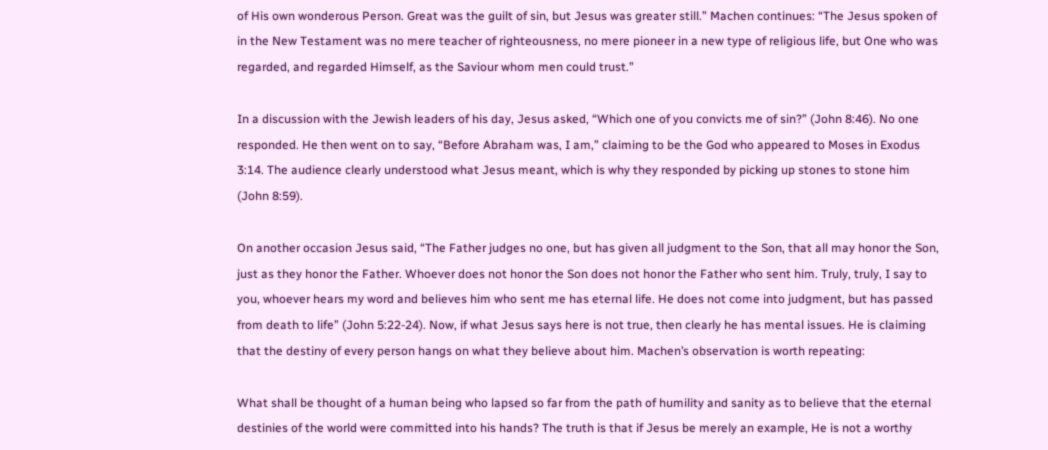of His own wonderous Person. Great was the guilt of sin, but Jesus was greater still.” Machen continues: “The Jesus spoken of in the New Testament was no mere teacher of righteousness, no mere pioneer in a new type of religious life, but One who was regarded, and regarded Himself, as the Saviour whom men could trust.”

In a discussion with the Jewish leaders of his day, Jesus asked, “Which one of you convicts me of sin?” (John 8:46). No one responded. He then went on to say, “Before Abraham was, I am,” claiming to be the God who appeared to Moses in Exodus 3:14. The audience clearly understood what Jesus meant, which is why they responded by picking up stones to stone him (John 8:59).

On another occasion Jesus said, “The Father judges no one, but has given all judgment to the Son, that all may honor the Son, just as they honor the Father. Whoever does not honor the Son does not honor the Father who sent him. Truly, truly, I say to you, whoever hears my word and believes him who sent me has eternal life. He does not come into judgment, but has passed from death to life” (John 5:22-24). Now, if what Jesus says here is not true, then clearly he has mental issues. He is claiming that the destiny of every person hangs on what they believe about him. Machen’s observation is worth repeating:

What shall be thought of a human being who lapsed so far from the path of humility and sanity as to believe that the eternal destinies of the world were committed into his hands? The truth is that if Jesus be merely an example, He is not a worthy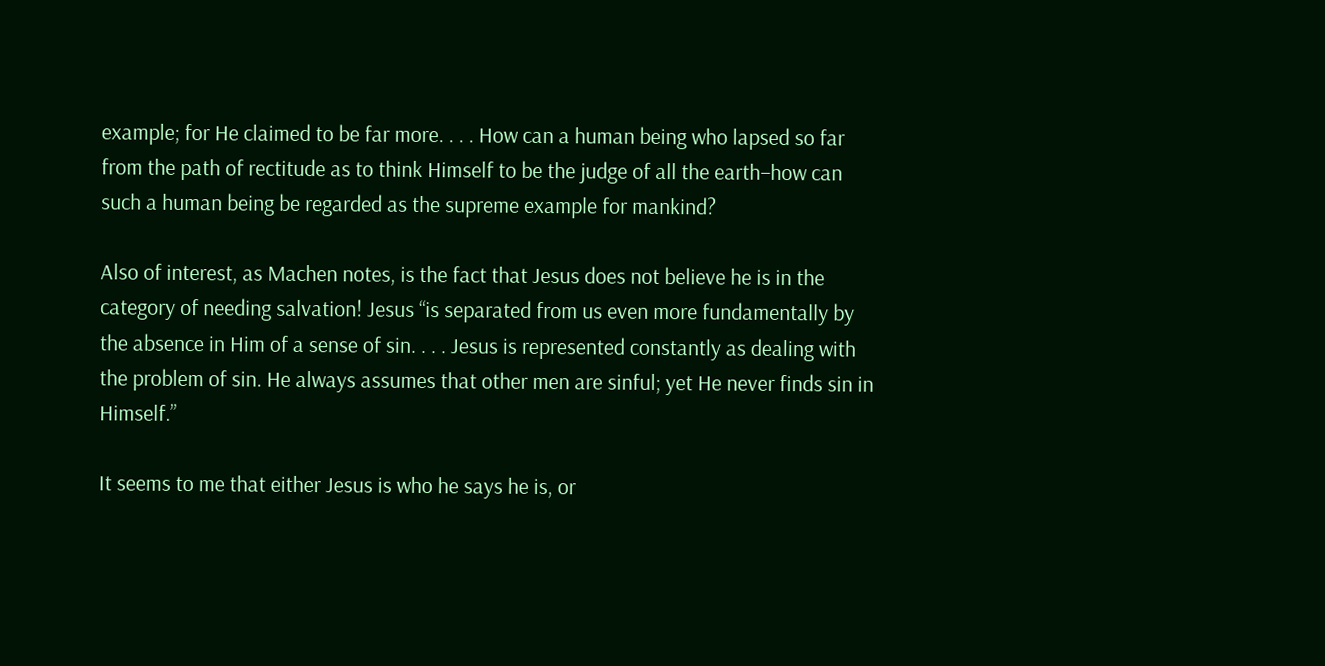example; for He claimed to be far more. . . . How can a human being who lapsed so far from the path of rectitude as to think Himself to be the judge of all the earth–how can such a human being be regarded as the supreme example for mankind?

Also of interest, as Machen notes, is the fact that Jesus does not believe he is in the category of needing salvation! Jesus “is separated from us even more fundamentally by the absence in Him of a sense of sin. . . . Jesus is represented constantly as dealing with the problem of sin. He always assumes that other men are sinful; yet He never finds sin in Himself.”

It seems to me that either Jesus is who he says he is, or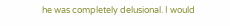he was completely delusional. I would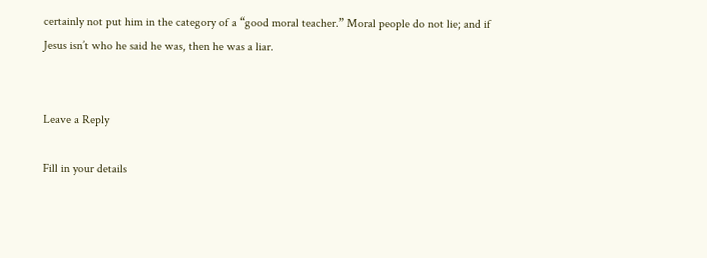certainly not put him in the category of a “good moral teacher.” Moral people do not lie; and if Jesus isn’t who he said he was, then he was a liar.


Leave a Reply

Fill in your details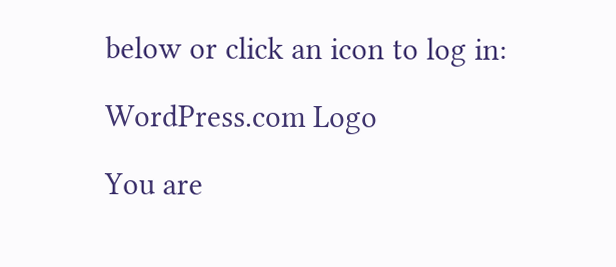below or click an icon to log in:

WordPress.com Logo

You are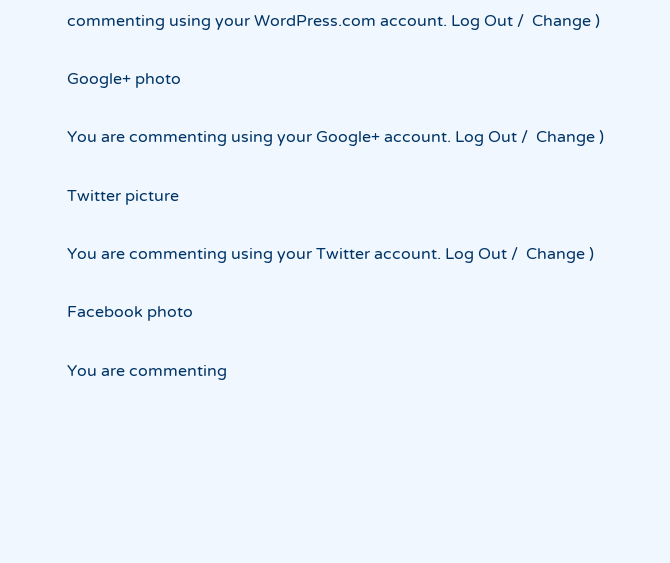commenting using your WordPress.com account. Log Out /  Change )

Google+ photo

You are commenting using your Google+ account. Log Out /  Change )

Twitter picture

You are commenting using your Twitter account. Log Out /  Change )

Facebook photo

You are commenting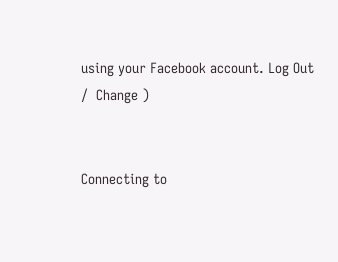using your Facebook account. Log Out /  Change )


Connecting to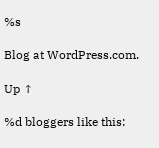%s

Blog at WordPress.com.

Up ↑

%d bloggers like this: